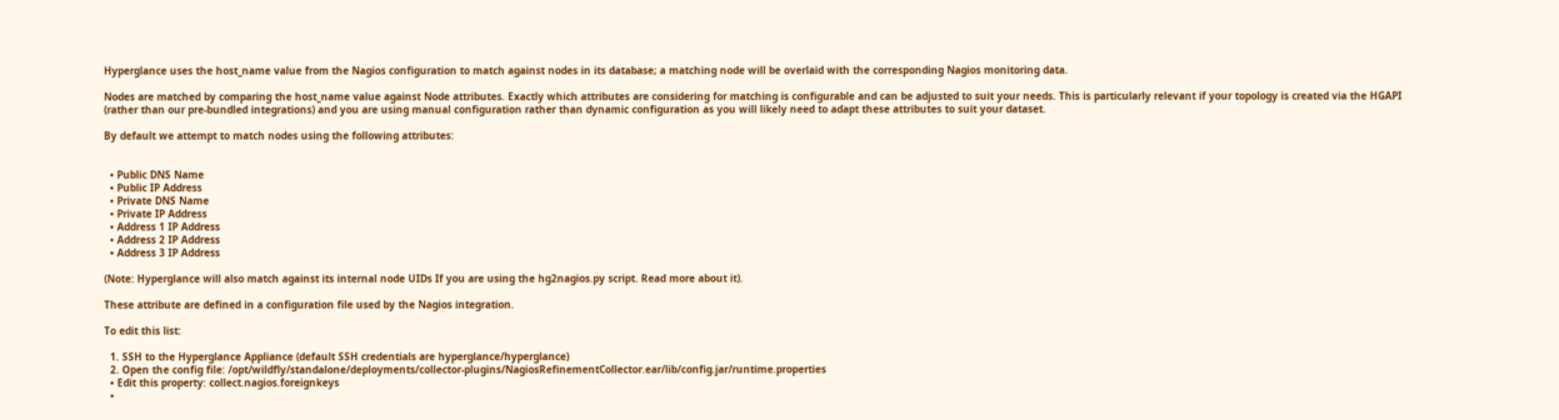Hyperglance uses the host_name value from the Nagios configuration to match against nodes in its database; a matching node will be overlaid with the corresponding Nagios monitoring data.

Nodes are matched by comparing the host_name value against Node attributes. Exactly which attributes are considering for matching is configurable and can be adjusted to suit your needs. This is particularly relevant if your topology is created via the HGAPI (rather than our pre-bundled integrations) and you are using manual configuration rather than dynamic configuration as you will likely need to adapt these attributes to suit your dataset.

By default we attempt to match nodes using the following attributes:


  • Public DNS Name
  • Public IP Address
  • Private DNS Name
  • Private IP Address
  • Address 1 IP Address
  • Address 2 IP Address
  • Address 3 IP Address

(Note: Hyperglance will also match against its internal node UIDs If you are using the hg2nagios.py script. Read more about it).

These attribute are defined in a configuration file used by the Nagios integration.

To edit this list:

  1. SSH to the Hyperglance Appliance (default SSH credentials are hyperglance/hyperglance)
  2. Open the config file: /opt/wildfly/standalone/deployments/collector-plugins/NagiosRefinementCollector.ear/lib/config.jar/runtime.properties
  • Edit this property: collect.nagios.foreignkeys
  •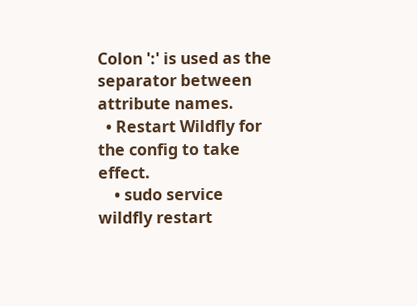Colon ':' is used as the separator between attribute names.
  • Restart Wildfly for the config to take effect.
    • sudo service wildfly restart